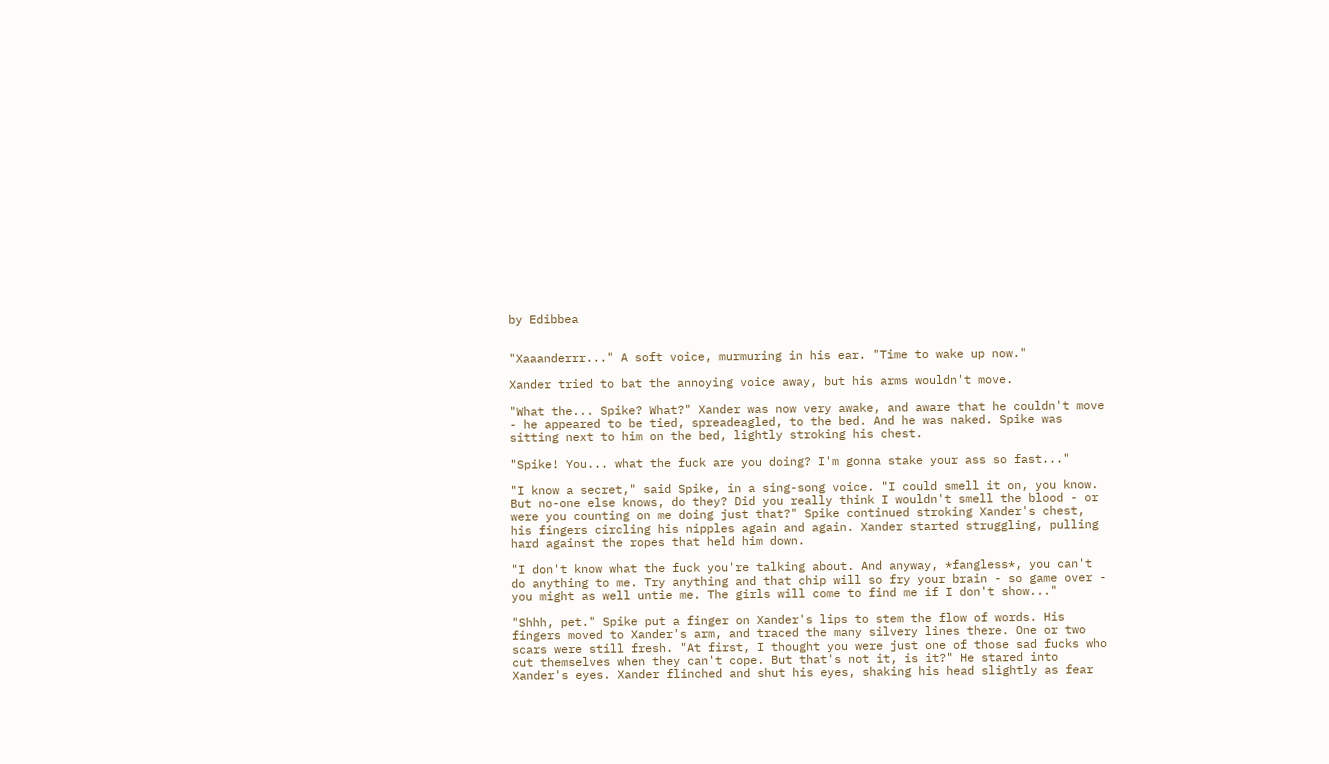by Edibbea


"Xaaanderrr..." A soft voice, murmuring in his ear. "Time to wake up now."

Xander tried to bat the annoying voice away, but his arms wouldn't move.

"What the... Spike? What?" Xander was now very awake, and aware that he couldn't move - he appeared to be tied, spreadeagled, to the bed. And he was naked. Spike was sitting next to him on the bed, lightly stroking his chest.

"Spike! You... what the fuck are you doing? I'm gonna stake your ass so fast..."

"I know a secret," said Spike, in a sing-song voice. "I could smell it on, you know. But no-one else knows, do they? Did you really think I wouldn't smell the blood - or were you counting on me doing just that?" Spike continued stroking Xander's chest, his fingers circling his nipples again and again. Xander started struggling, pulling hard against the ropes that held him down.

"I don't know what the fuck you're talking about. And anyway, *fangless*, you can't do anything to me. Try anything and that chip will so fry your brain - so game over - you might as well untie me. The girls will come to find me if I don't show..."

"Shhh, pet." Spike put a finger on Xander's lips to stem the flow of words. His fingers moved to Xander's arm, and traced the many silvery lines there. One or two scars were still fresh. "At first, I thought you were just one of those sad fucks who cut themselves when they can't cope. But that's not it, is it?" He stared into Xander's eyes. Xander flinched and shut his eyes, shaking his head slightly as fear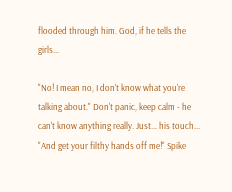flooded through him. God, if he tells the girls...

"No! I mean no, I don't know what you're talking about." Don't panic, keep calm - he can't know anything really. Just... his touch... "And get your filthy hands off me!" Spike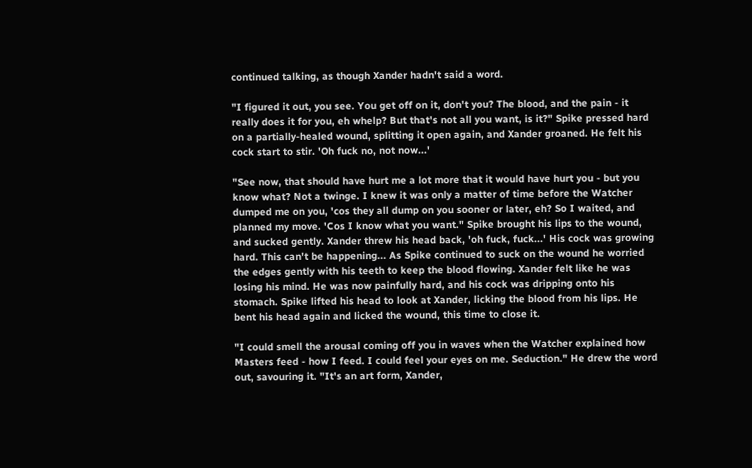continued talking, as though Xander hadn't said a word.

"I figured it out, you see. You get off on it, don't you? The blood, and the pain - it really does it for you, eh whelp? But that's not all you want, is it?" Spike pressed hard on a partially-healed wound, splitting it open again, and Xander groaned. He felt his cock start to stir. 'Oh fuck no, not now...'

"See now, that should have hurt me a lot more that it would have hurt you - but you know what? Not a twinge. I knew it was only a matter of time before the Watcher dumped me on you, 'cos they all dump on you sooner or later, eh? So I waited, and planned my move. 'Cos I know what you want." Spike brought his lips to the wound, and sucked gently. Xander threw his head back, 'oh fuck, fuck...' His cock was growing hard. This can't be happening... As Spike continued to suck on the wound he worried the edges gently with his teeth to keep the blood flowing. Xander felt like he was losing his mind. He was now painfully hard, and his cock was dripping onto his stomach. Spike lifted his head to look at Xander, licking the blood from his lips. He bent his head again and licked the wound, this time to close it.

"I could smell the arousal coming off you in waves when the Watcher explained how Masters feed - how I feed. I could feel your eyes on me. Seduction." He drew the word out, savouring it. "It's an art form, Xander,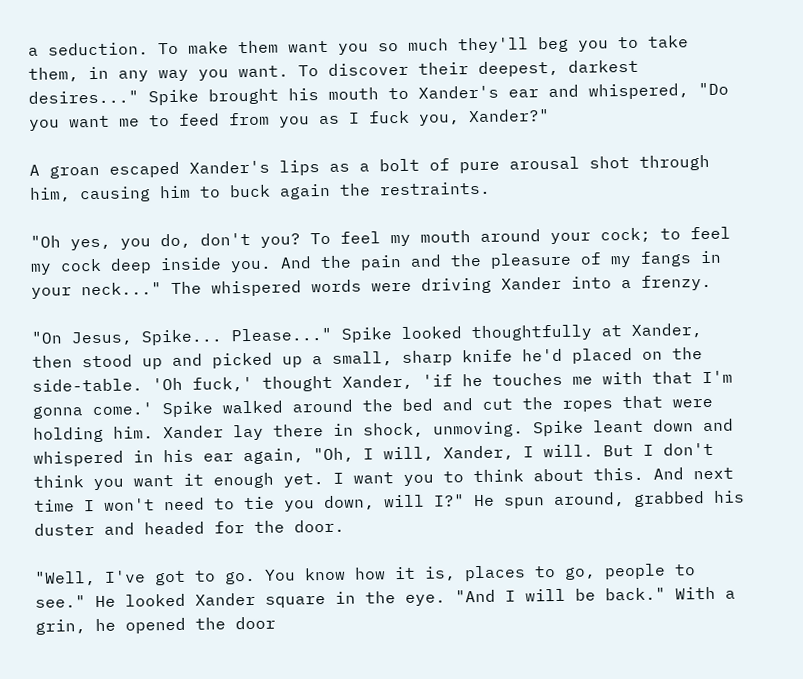a seduction. To make them want you so much they'll beg you to take them, in any way you want. To discover their deepest, darkest desires..." Spike brought his mouth to Xander's ear and whispered, "Do you want me to feed from you as I fuck you, Xander?"

A groan escaped Xander's lips as a bolt of pure arousal shot through him, causing him to buck again the restraints.

"Oh yes, you do, don't you? To feel my mouth around your cock; to feel my cock deep inside you. And the pain and the pleasure of my fangs in your neck..." The whispered words were driving Xander into a frenzy.

"On Jesus, Spike... Please..." Spike looked thoughtfully at Xander, then stood up and picked up a small, sharp knife he'd placed on the side-table. 'Oh fuck,' thought Xander, 'if he touches me with that I'm gonna come.' Spike walked around the bed and cut the ropes that were holding him. Xander lay there in shock, unmoving. Spike leant down and whispered in his ear again, "Oh, I will, Xander, I will. But I don't think you want it enough yet. I want you to think about this. And next time I won't need to tie you down, will I?" He spun around, grabbed his duster and headed for the door.

"Well, I've got to go. You know how it is, places to go, people to see." He looked Xander square in the eye. "And I will be back." With a grin, he opened the door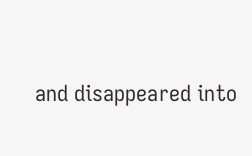and disappeared into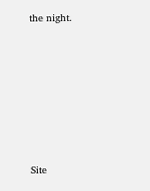the night.







Site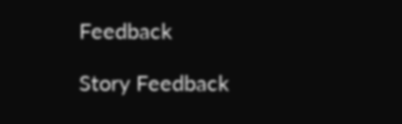Feedback

Story Feedback